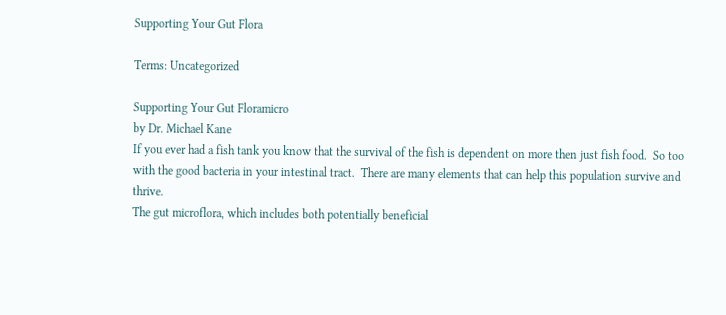Supporting Your Gut Flora

Terms: Uncategorized

Supporting Your Gut Floramicro
by Dr. Michael Kane
If you ever had a fish tank you know that the survival of the fish is dependent on more then just fish food.  So too with the good bacteria in your intestinal tract.  There are many elements that can help this population survive and thrive.
The gut microflora, which includes both potentially beneficial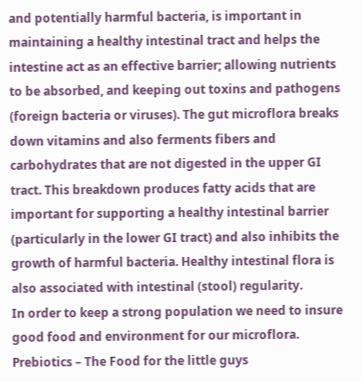and potentially harmful bacteria, is important in maintaining a healthy intestinal tract and helps the intestine act as an effective barrier; allowing nutrients to be absorbed, and keeping out toxins and pathogens (foreign bacteria or viruses). The gut microflora breaks down vitamins and also ferments fibers and carbohydrates that are not digested in the upper GI tract. This breakdown produces fatty acids that are important for supporting a healthy intestinal barrier (particularly in the lower GI tract) and also inhibits the growth of harmful bacteria. Healthy intestinal flora is also associated with intestinal (stool) regularity.
In order to keep a strong population we need to insure good food and environment for our microflora.
Prebiotics – The Food for the little guys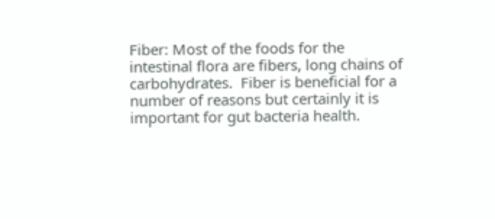Fiber: Most of the foods for the intestinal flora are fibers, long chains of carbohydrates.  Fiber is beneficial for a number of reasons but certainly it is important for gut bacteria health.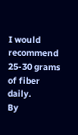I would recommend 25-30 grams of fiber daily.
By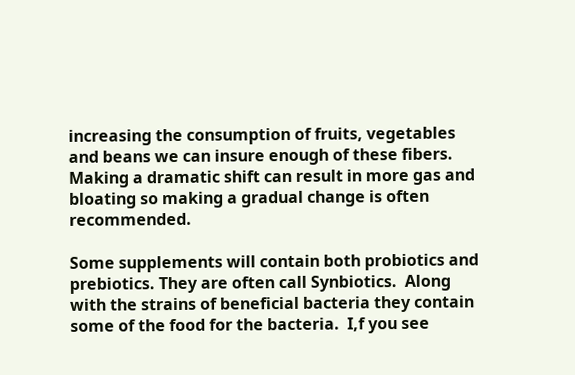increasing the consumption of fruits, vegetables and beans we can insure enough of these fibers.  Making a dramatic shift can result in more gas and bloating so making a gradual change is often recommended.

Some supplements will contain both probiotics and prebiotics. They are often call Synbiotics.  Along with the strains of beneficial bacteria they contain some of the food for the bacteria.  I,f you see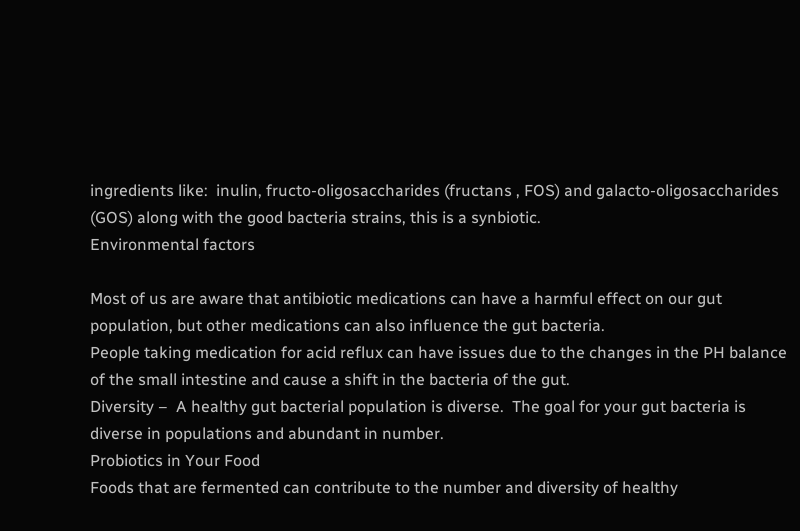ingredients like:  inulin, fructo-oligosaccharides (fructans , FOS) and galacto-oligosaccharides (GOS) along with the good bacteria strains, this is a synbiotic.
Environmental factors

Most of us are aware that antibiotic medications can have a harmful effect on our gut population, but other medications can also influence the gut bacteria.
People taking medication for acid reflux can have issues due to the changes in the PH balance of the small intestine and cause a shift in the bacteria of the gut.
Diversity –  A healthy gut bacterial population is diverse.  The goal for your gut bacteria is diverse in populations and abundant in number.
Probiotics in Your Food
Foods that are fermented can contribute to the number and diversity of healthy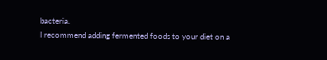bacteria.
I recommend adding fermented foods to your diet on a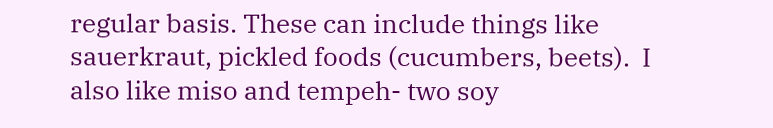regular basis. These can include things like sauerkraut, pickled foods (cucumbers, beets).  I also like miso and tempeh- two soy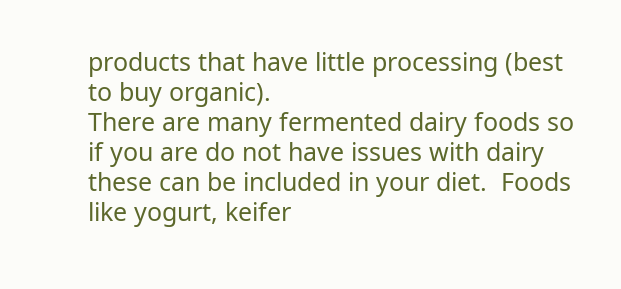products that have little processing (best to buy organic).
There are many fermented dairy foods so if you are do not have issues with dairy these can be included in your diet.  Foods like yogurt, keifer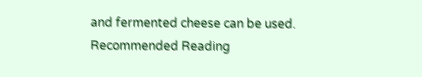and fermented cheese can be used.
Recommended Reading